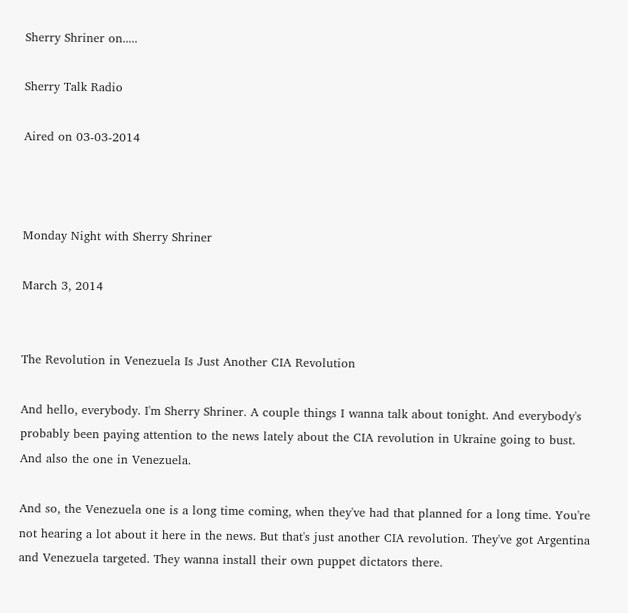Sherry Shriner on.....

Sherry Talk Radio

Aired on 03-03-2014



Monday Night with Sherry Shriner

March 3, 2014


The Revolution in Venezuela Is Just Another CIA Revolution

And hello, everybody. I'm Sherry Shriner. A couple things I wanna talk about tonight. And everybody's probably been paying attention to the news lately about the CIA revolution in Ukraine going to bust. And also the one in Venezuela.

And so, the Venezuela one is a long time coming, when they've had that planned for a long time. You're not hearing a lot about it here in the news. But that's just another CIA revolution. They've got Argentina and Venezuela targeted. They wanna install their own puppet dictators there.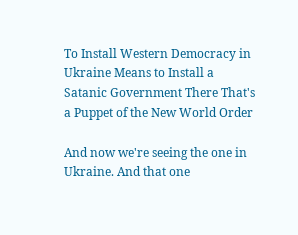To Install Western Democracy in Ukraine Means to Install a Satanic Government There That's a Puppet of the New World Order

And now we're seeing the one in Ukraine. And that one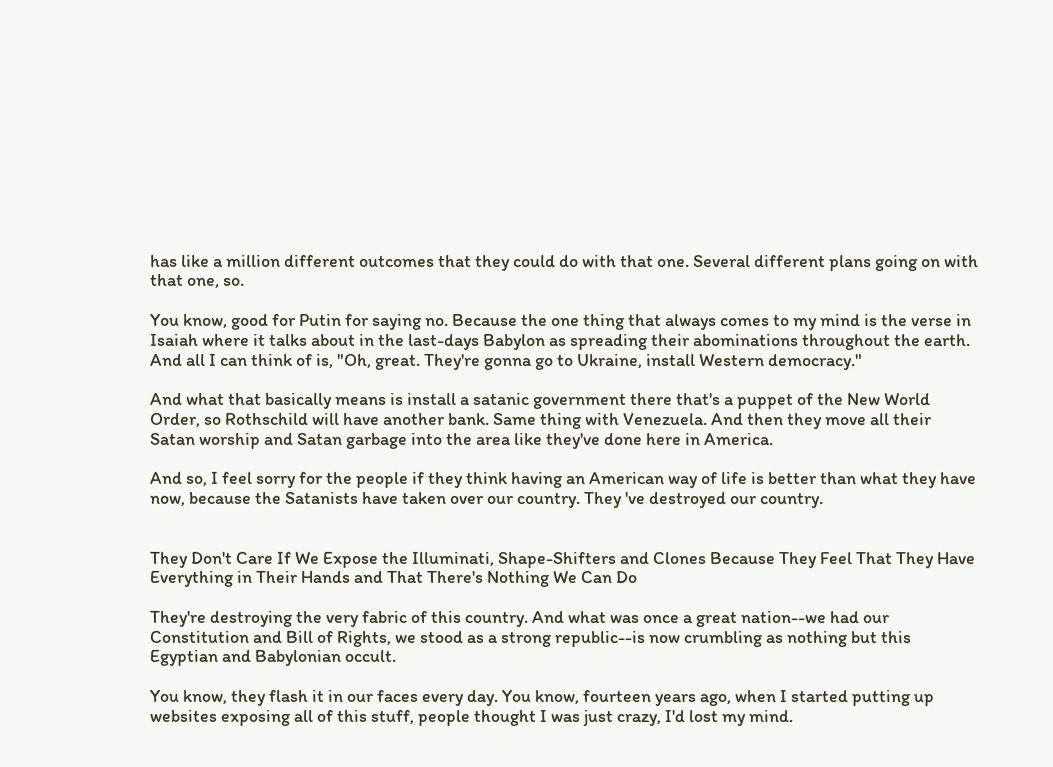has like a million different outcomes that they could do with that one. Several different plans going on with that one, so.

You know, good for Putin for saying no. Because the one thing that always comes to my mind is the verse in Isaiah where it talks about in the last-days Babylon as spreading their abominations throughout the earth. And all I can think of is, "Oh, great. They're gonna go to Ukraine, install Western democracy."

And what that basically means is install a satanic government there that's a puppet of the New World Order, so Rothschild will have another bank. Same thing with Venezuela. And then they move all their Satan worship and Satan garbage into the area like they've done here in America.

And so, I feel sorry for the people if they think having an American way of life is better than what they have now, because the Satanists have taken over our country. They 've destroyed our country.


They Don't Care If We Expose the Illuminati, Shape-Shifters and Clones Because They Feel That They Have Everything in Their Hands and That There's Nothing We Can Do

They're destroying the very fabric of this country. And what was once a great nation--we had our Constitution and Bill of Rights, we stood as a strong republic--is now crumbling as nothing but this Egyptian and Babylonian occult.

You know, they flash it in our faces every day. You know, fourteen years ago, when I started putting up websites exposing all of this stuff, people thought I was just crazy, I'd lost my mind.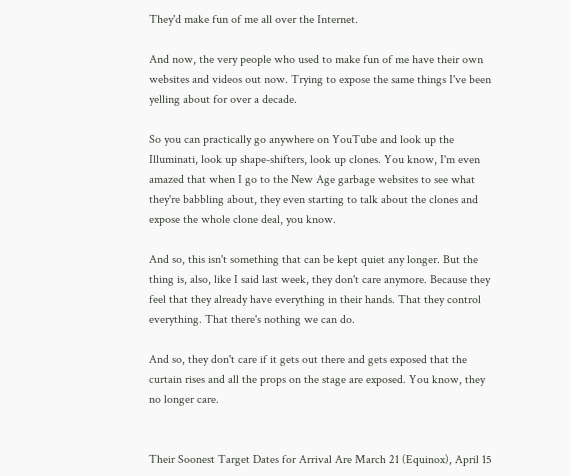They'd make fun of me all over the Internet.

And now, the very people who used to make fun of me have their own websites and videos out now. Trying to expose the same things I've been yelling about for over a decade.

So you can practically go anywhere on YouTube and look up the Illuminati, look up shape-shifters, look up clones. You know, I'm even amazed that when I go to the New Age garbage websites to see what they're babbling about, they even starting to talk about the clones and expose the whole clone deal, you know.

And so, this isn't something that can be kept quiet any longer. But the thing is, also, like I said last week, they don't care anymore. Because they feel that they already have everything in their hands. That they control everything. That there's nothing we can do.

And so, they don't care if it gets out there and gets exposed that the curtain rises and all the props on the stage are exposed. You know, they no longer care.


Their Soonest Target Dates for Arrival Are March 21 (Equinox), April 15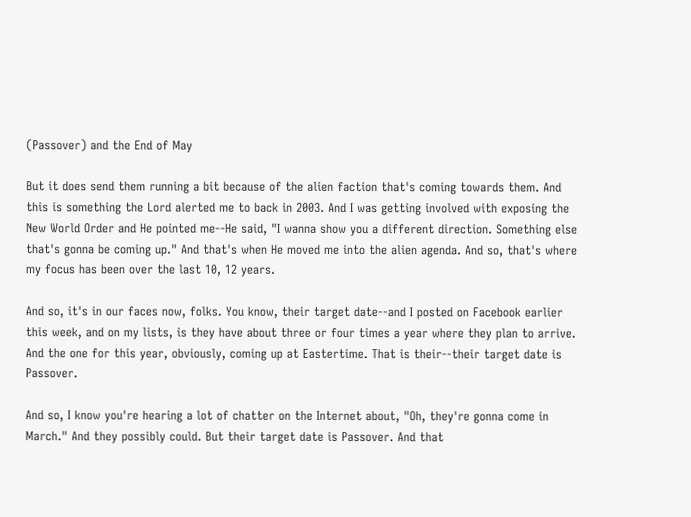(Passover) and the End of May

But it does send them running a bit because of the alien faction that's coming towards them. And this is something the Lord alerted me to back in 2003. And I was getting involved with exposing the New World Order and He pointed me--He said, "I wanna show you a different direction. Something else that's gonna be coming up." And that's when He moved me into the alien agenda. And so, that's where my focus has been over the last 10, 12 years.

And so, it's in our faces now, folks. You know, their target date--and I posted on Facebook earlier this week, and on my lists, is they have about three or four times a year where they plan to arrive. And the one for this year, obviously, coming up at Eastertime. That is their--their target date is Passover.

And so, I know you're hearing a lot of chatter on the Internet about, "Oh, they're gonna come in March." And they possibly could. But their target date is Passover. And that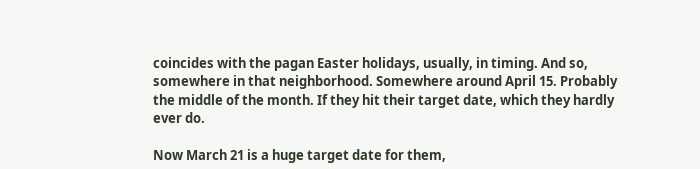coincides with the pagan Easter holidays, usually, in timing. And so, somewhere in that neighborhood. Somewhere around April 15. Probably the middle of the month. If they hit their target date, which they hardly ever do.

Now March 21 is a huge target date for them,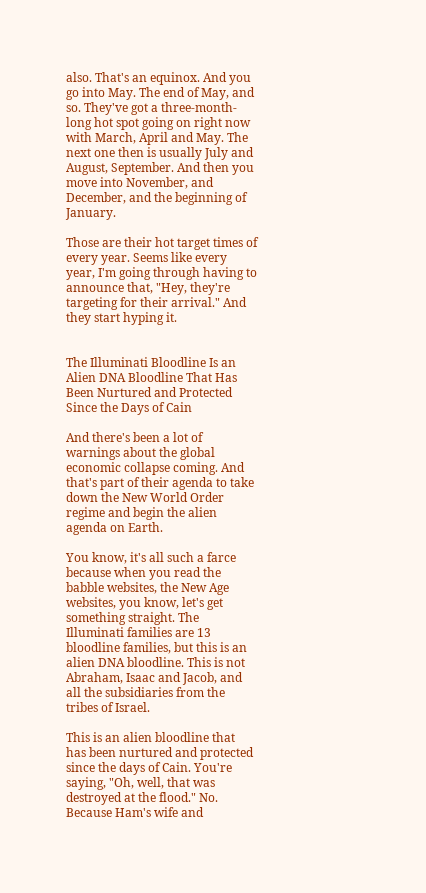also. That's an equinox. And you go into May. The end of May, and so. They've got a three-month-long hot spot going on right now with March, April and May. The next one then is usually July and August, September. And then you move into November, and December, and the beginning of January.

Those are their hot target times of every year. Seems like every year, I'm going through having to announce that, "Hey, they're targeting for their arrival." And they start hyping it.


The Illuminati Bloodline Is an Alien DNA Bloodline That Has Been Nurtured and Protected Since the Days of Cain

And there's been a lot of warnings about the global economic collapse coming. And that's part of their agenda to take down the New World Order regime and begin the alien agenda on Earth.

You know, it's all such a farce because when you read the babble websites, the New Age websites, you know, let's get something straight. The Illuminati families are 13 bloodline families, but this is an alien DNA bloodline. This is not Abraham, Isaac and Jacob, and all the subsidiaries from the tribes of Israel.

This is an alien bloodline that has been nurtured and protected since the days of Cain. You're saying, "Oh, well, that was destroyed at the flood." No. Because Ham's wife and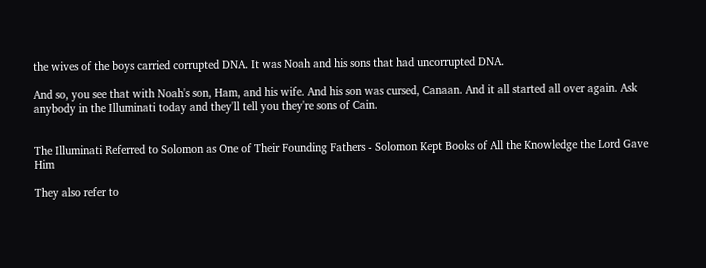the wives of the boys carried corrupted DNA. It was Noah and his sons that had uncorrupted DNA.

And so, you see that with Noah's son, Ham, and his wife. And his son was cursed, Canaan. And it all started all over again. Ask anybody in the Illuminati today and they'll tell you they're sons of Cain.


The Illuminati Referred to Solomon as One of Their Founding Fathers - Solomon Kept Books of All the Knowledge the Lord Gave Him

They also refer to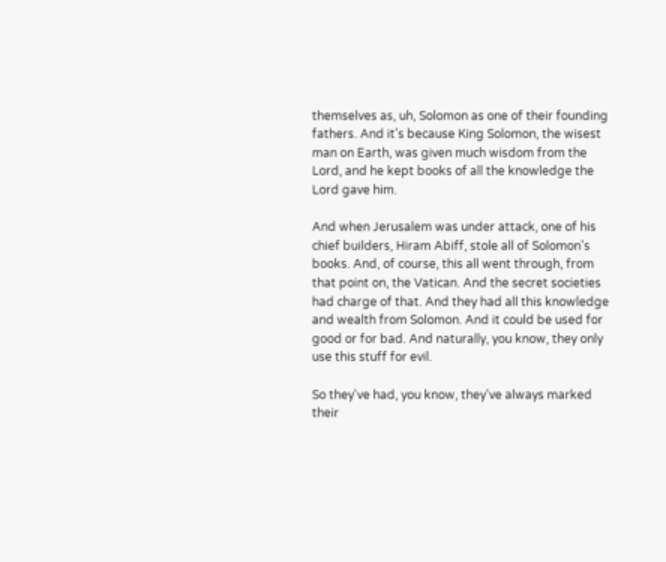themselves as, uh, Solomon as one of their founding fathers. And it's because King Solomon, the wisest man on Earth, was given much wisdom from the Lord, and he kept books of all the knowledge the Lord gave him.

And when Jerusalem was under attack, one of his chief builders, Hiram Abiff, stole all of Solomon's books. And, of course, this all went through, from that point on, the Vatican. And the secret societies had charge of that. And they had all this knowledge and wealth from Solomon. And it could be used for good or for bad. And naturally, you know, they only use this stuff for evil.

So they've had, you know, they've always marked their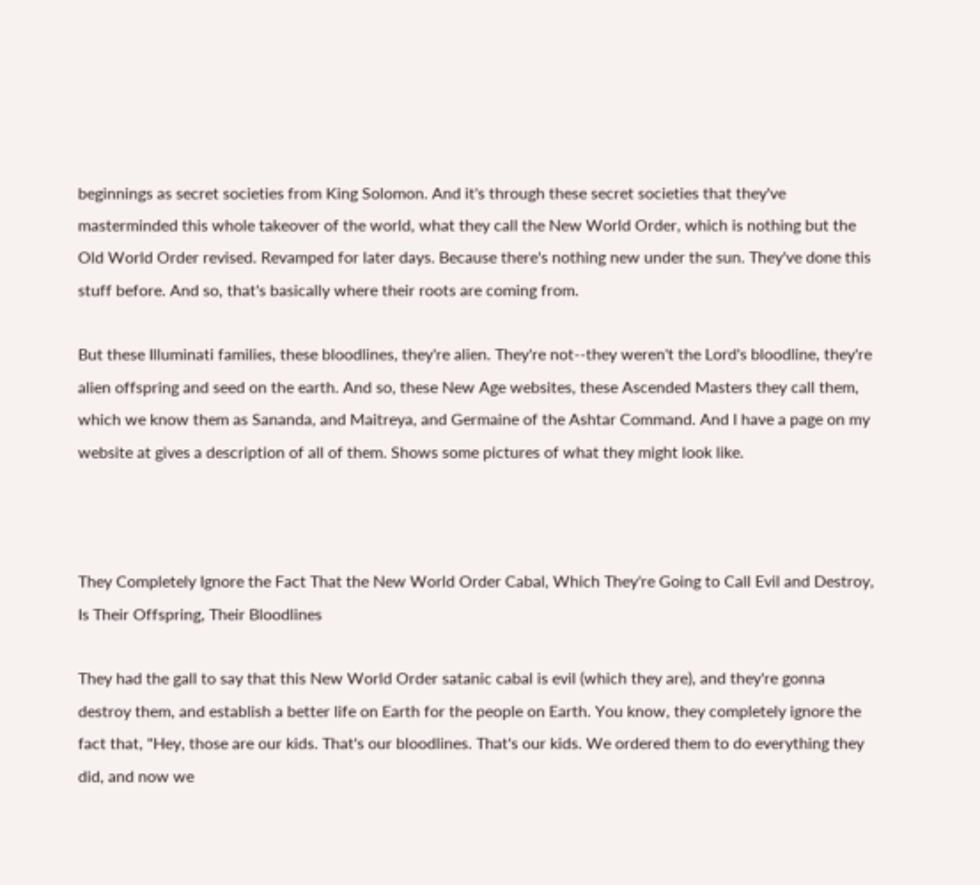beginnings as secret societies from King Solomon. And it's through these secret societies that they've masterminded this whole takeover of the world, what they call the New World Order, which is nothing but the Old World Order revised. Revamped for later days. Because there's nothing new under the sun. They've done this stuff before. And so, that's basically where their roots are coming from.

But these Illuminati families, these bloodlines, they're alien. They're not--they weren't the Lord's bloodline, they're alien offspring and seed on the earth. And so, these New Age websites, these Ascended Masters they call them, which we know them as Sananda, and Maitreya, and Germaine of the Ashtar Command. And I have a page on my website at gives a description of all of them. Shows some pictures of what they might look like.



They Completely Ignore the Fact That the New World Order Cabal, Which They're Going to Call Evil and Destroy, Is Their Offspring, Their Bloodlines

They had the gall to say that this New World Order satanic cabal is evil (which they are), and they're gonna destroy them, and establish a better life on Earth for the people on Earth. You know, they completely ignore the fact that, "Hey, those are our kids. That's our bloodlines. That's our kids. We ordered them to do everything they did, and now we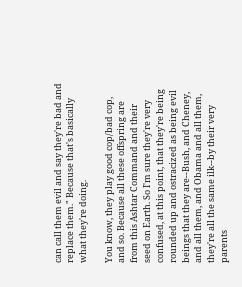can call them evil and say they're bad and replace them." Because that's basically what they're doing.

You know, they play good cop/bad cop, and so. Because all these offspring are from this Ashtar Command and their seed on Earth. So I'm sure they're very confused, at this point, that they're being rounded up and ostracized as being evil beings that they are--Bush, and Cheney, and all them, and Obama and all them, they're all the same ilk--by their very parents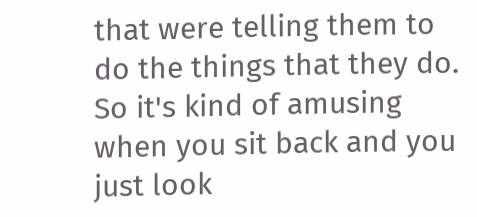that were telling them to do the things that they do. So it's kind of amusing when you sit back and you just look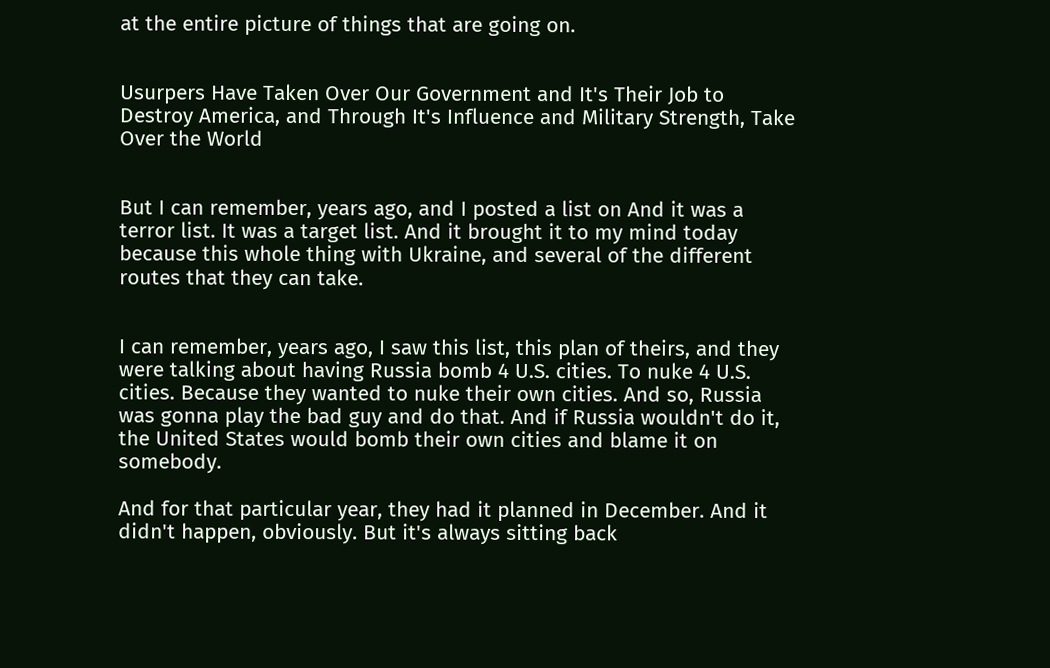at the entire picture of things that are going on.


Usurpers Have Taken Over Our Government and It's Their Job to Destroy America, and Through It's Influence and Military Strength, Take Over the World


But I can remember, years ago, and I posted a list on And it was a terror list. It was a target list. And it brought it to my mind today because this whole thing with Ukraine, and several of the different routes that they can take.


I can remember, years ago, I saw this list, this plan of theirs, and they were talking about having Russia bomb 4 U.S. cities. To nuke 4 U.S. cities. Because they wanted to nuke their own cities. And so, Russia was gonna play the bad guy and do that. And if Russia wouldn't do it, the United States would bomb their own cities and blame it on somebody.

And for that particular year, they had it planned in December. And it didn't happen, obviously. But it's always sitting back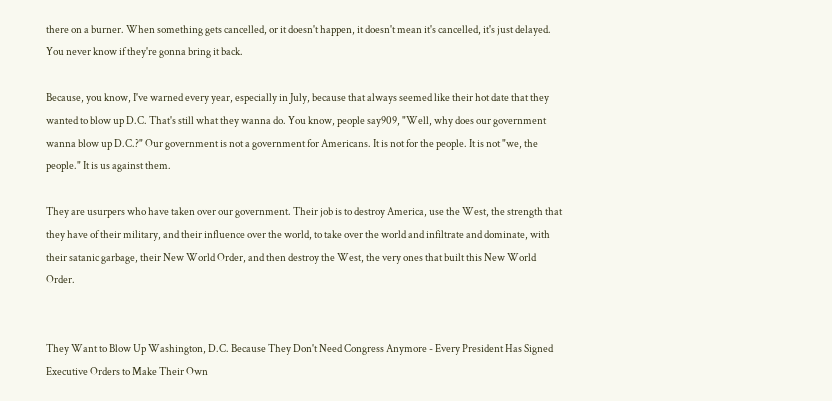there on a burner. When something gets cancelled, or it doesn't happen, it doesn't mean it's cancelled, it's just delayed. You never know if they're gonna bring it back.

Because, you know, I've warned every year, especially in July, because that always seemed like their hot date that they wanted to blow up D.C. That's still what they wanna do. You know, people say909, "Well, why does our government wanna blow up D.C.?" Our government is not a government for Americans. It is not for the people. It is not "we, the people." It is us against them.

They are usurpers who have taken over our government. Their job is to destroy America, use the West, the strength that they have of their military, and their influence over the world, to take over the world and infiltrate and dominate, with their satanic garbage, their New World Order, and then destroy the West, the very ones that built this New World Order.


They Want to Blow Up Washington, D.C. Because They Don't Need Congress Anymore - Every President Has Signed Executive Orders to Make Their Own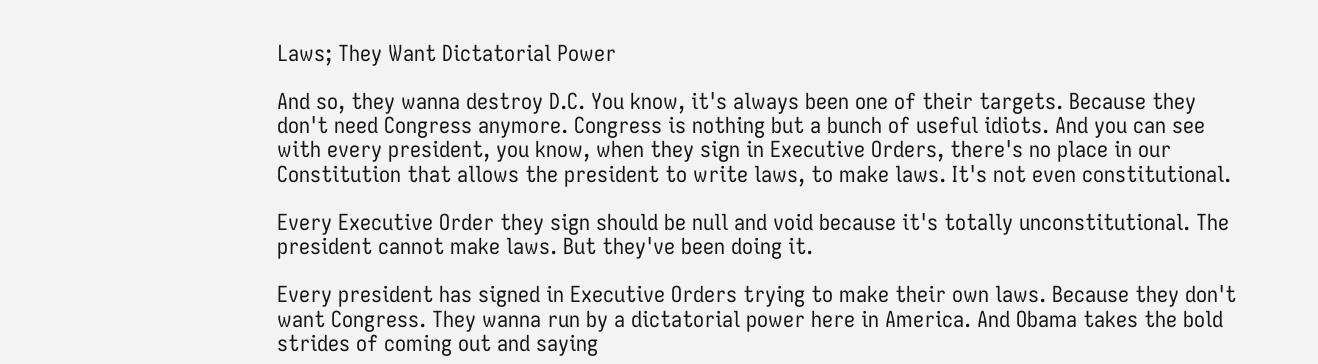Laws; They Want Dictatorial Power

And so, they wanna destroy D.C. You know, it's always been one of their targets. Because they don't need Congress anymore. Congress is nothing but a bunch of useful idiots. And you can see with every president, you know, when they sign in Executive Orders, there's no place in our Constitution that allows the president to write laws, to make laws. It's not even constitutional.

Every Executive Order they sign should be null and void because it's totally unconstitutional. The president cannot make laws. But they've been doing it.

Every president has signed in Executive Orders trying to make their own laws. Because they don't want Congress. They wanna run by a dictatorial power here in America. And Obama takes the bold strides of coming out and saying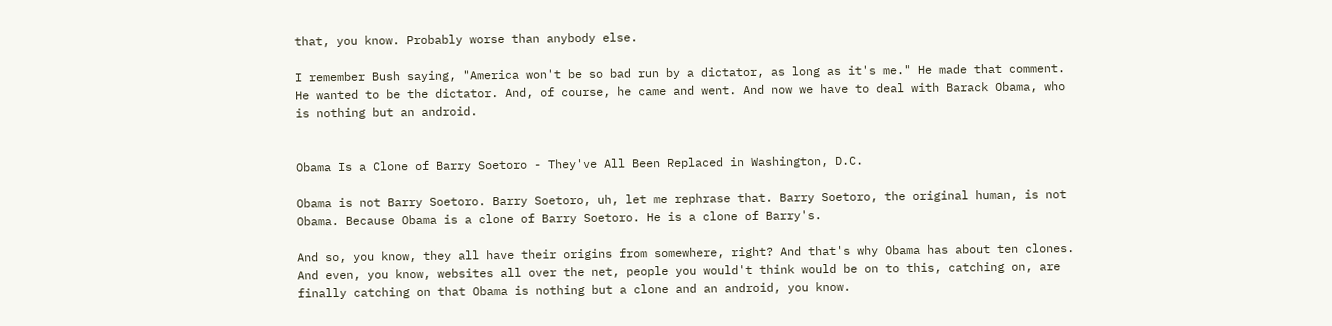that, you know. Probably worse than anybody else.

I remember Bush saying, "America won't be so bad run by a dictator, as long as it's me." He made that comment. He wanted to be the dictator. And, of course, he came and went. And now we have to deal with Barack Obama, who is nothing but an android.


Obama Is a Clone of Barry Soetoro - They've All Been Replaced in Washington, D.C.

Obama is not Barry Soetoro. Barry Soetoro, uh, let me rephrase that. Barry Soetoro, the original human, is not Obama. Because Obama is a clone of Barry Soetoro. He is a clone of Barry's.

And so, you know, they all have their origins from somewhere, right? And that's why Obama has about ten clones. And even, you know, websites all over the net, people you would't think would be on to this, catching on, are finally catching on that Obama is nothing but a clone and an android, you know.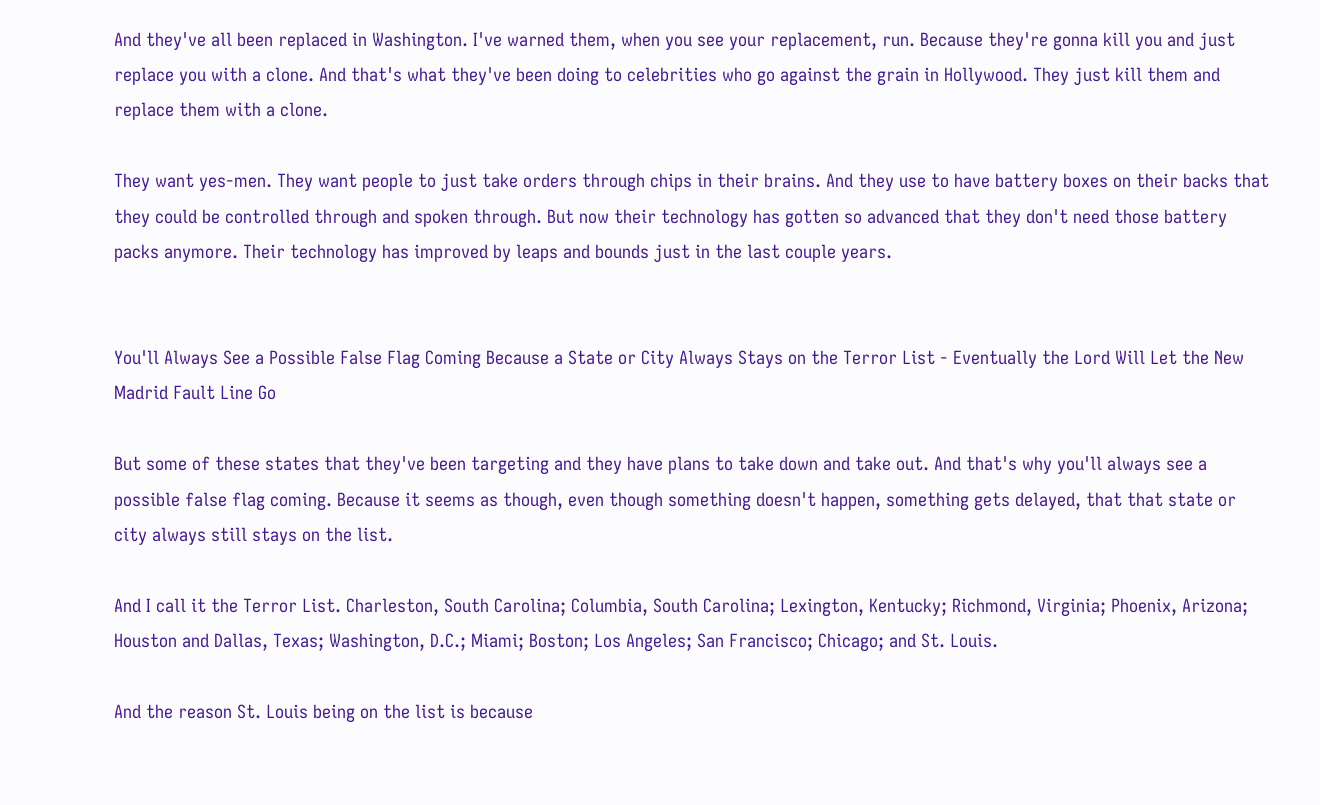And they've all been replaced in Washington. I've warned them, when you see your replacement, run. Because they're gonna kill you and just replace you with a clone. And that's what they've been doing to celebrities who go against the grain in Hollywood. They just kill them and replace them with a clone.

They want yes-men. They want people to just take orders through chips in their brains. And they use to have battery boxes on their backs that they could be controlled through and spoken through. But now their technology has gotten so advanced that they don't need those battery packs anymore. Their technology has improved by leaps and bounds just in the last couple years.


You'll Always See a Possible False Flag Coming Because a State or City Always Stays on the Terror List - Eventually the Lord Will Let the New Madrid Fault Line Go

But some of these states that they've been targeting and they have plans to take down and take out. And that's why you'll always see a possible false flag coming. Because it seems as though, even though something doesn't happen, something gets delayed, that that state or city always still stays on the list.

And I call it the Terror List. Charleston, South Carolina; Columbia, South Carolina; Lexington, Kentucky; Richmond, Virginia; Phoenix, Arizona; Houston and Dallas, Texas; Washington, D.C.; Miami; Boston; Los Angeles; San Francisco; Chicago; and St. Louis.

And the reason St. Louis being on the list is because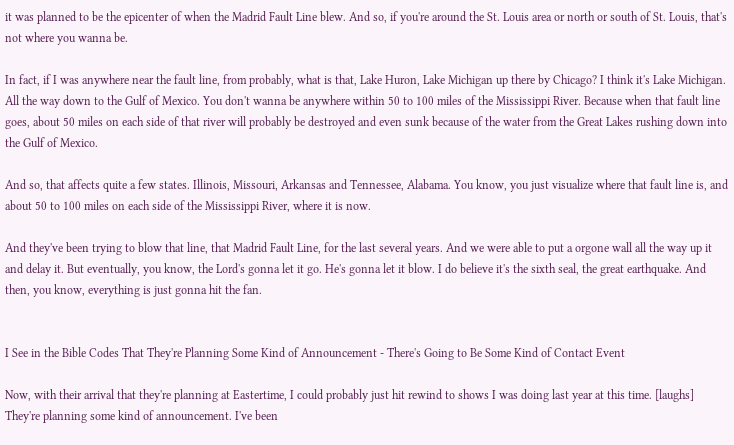it was planned to be the epicenter of when the Madrid Fault Line blew. And so, if you're around the St. Louis area or north or south of St. Louis, that's not where you wanna be.

In fact, if I was anywhere near the fault line, from probably, what is that, Lake Huron, Lake Michigan up there by Chicago? I think it's Lake Michigan. All the way down to the Gulf of Mexico. You don't wanna be anywhere within 50 to 100 miles of the Mississippi River. Because when that fault line goes, about 50 miles on each side of that river will probably be destroyed and even sunk because of the water from the Great Lakes rushing down into the Gulf of Mexico.

And so, that affects quite a few states. Illinois, Missouri, Arkansas and Tennessee, Alabama. You know, you just visualize where that fault line is, and about 50 to 100 miles on each side of the Mississippi River, where it is now.

And they've been trying to blow that line, that Madrid Fault Line, for the last several years. And we were able to put a orgone wall all the way up it and delay it. But eventually, you know, the Lord's gonna let it go. He's gonna let it blow. I do believe it's the sixth seal, the great earthquake. And then, you know, everything is just gonna hit the fan.


I See in the Bible Codes That They're Planning Some Kind of Announcement - There's Going to Be Some Kind of Contact Event

Now, with their arrival that they're planning at Eastertime, I could probably just hit rewind to shows I was doing last year at this time. [laughs] They're planning some kind of announcement. I've been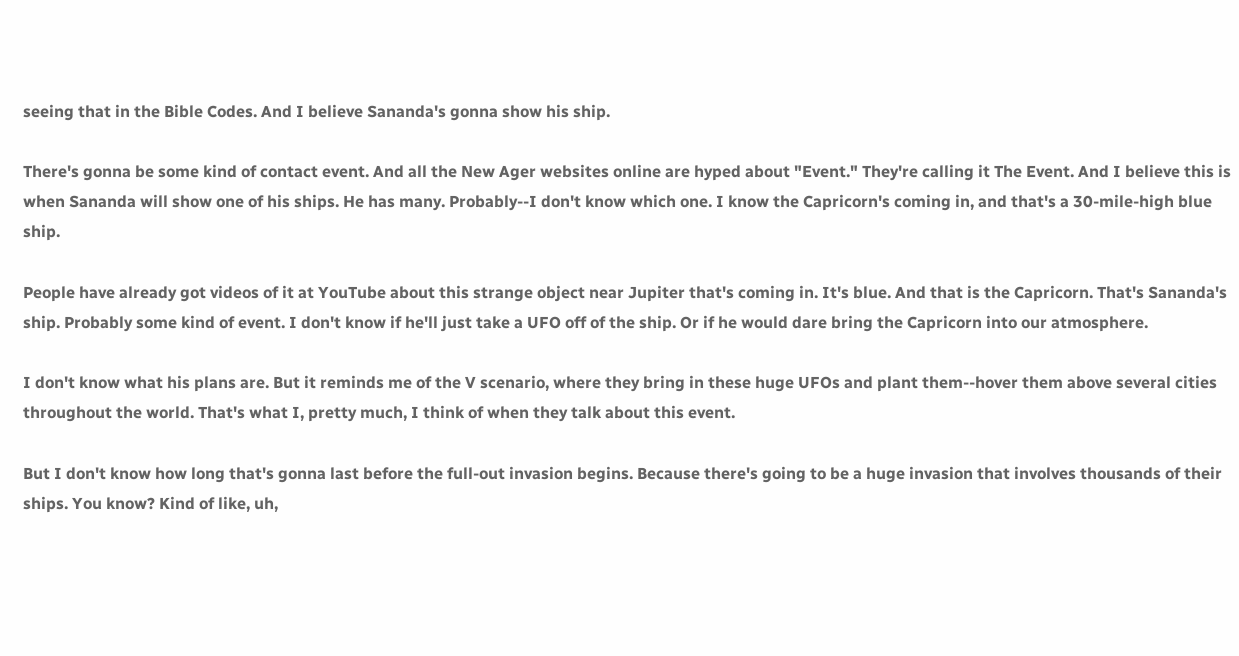seeing that in the Bible Codes. And I believe Sananda's gonna show his ship.

There's gonna be some kind of contact event. And all the New Ager websites online are hyped about "Event." They're calling it The Event. And I believe this is when Sananda will show one of his ships. He has many. Probably--I don't know which one. I know the Capricorn's coming in, and that's a 30-mile-high blue ship.

People have already got videos of it at YouTube about this strange object near Jupiter that's coming in. It's blue. And that is the Capricorn. That's Sananda's ship. Probably some kind of event. I don't know if he'll just take a UFO off of the ship. Or if he would dare bring the Capricorn into our atmosphere.

I don't know what his plans are. But it reminds me of the V scenario, where they bring in these huge UFOs and plant them--hover them above several cities throughout the world. That's what I, pretty much, I think of when they talk about this event.

But I don't know how long that's gonna last before the full-out invasion begins. Because there's going to be a huge invasion that involves thousands of their ships. You know? Kind of like, uh,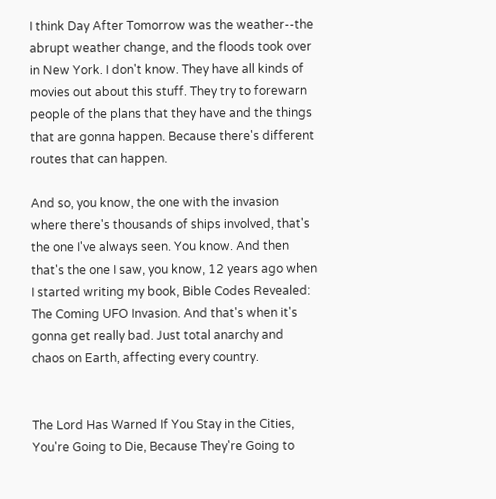I think Day After Tomorrow was the weather--the abrupt weather change, and the floods took over in New York. I don't know. They have all kinds of movies out about this stuff. They try to forewarn people of the plans that they have and the things that are gonna happen. Because there's different routes that can happen.

And so, you know, the one with the invasion where there's thousands of ships involved, that's the one I've always seen. You know. And then that's the one I saw, you know, 12 years ago when I started writing my book, Bible Codes Revealed: The Coming UFO Invasion. And that's when it's gonna get really bad. Just total anarchy and chaos on Earth, affecting every country.


The Lord Has Warned If You Stay in the Cities, You're Going to Die, Because They're Going to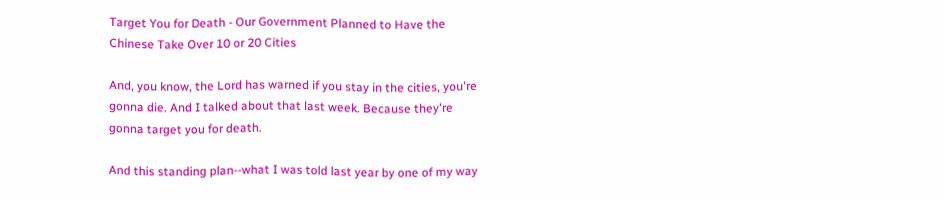Target You for Death - Our Government Planned to Have the Chinese Take Over 10 or 20 Cities

And, you know, the Lord has warned if you stay in the cities, you're gonna die. And I talked about that last week. Because they're gonna target you for death.

And this standing plan--what I was told last year by one of my way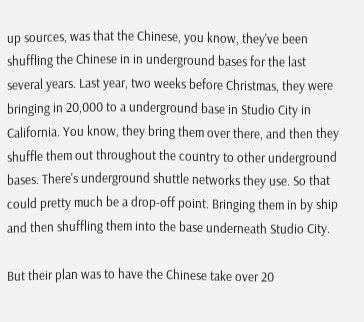up sources, was that the Chinese, you know, they've been shuffling the Chinese in in underground bases for the last several years. Last year, two weeks before Christmas, they were bringing in 20,000 to a underground base in Studio City in California. You know, they bring them over there, and then they shuffle them out throughout the country to other underground bases. There's underground shuttle networks they use. So that could pretty much be a drop-off point. Bringing them in by ship and then shuffling them into the base underneath Studio City.

But their plan was to have the Chinese take over 20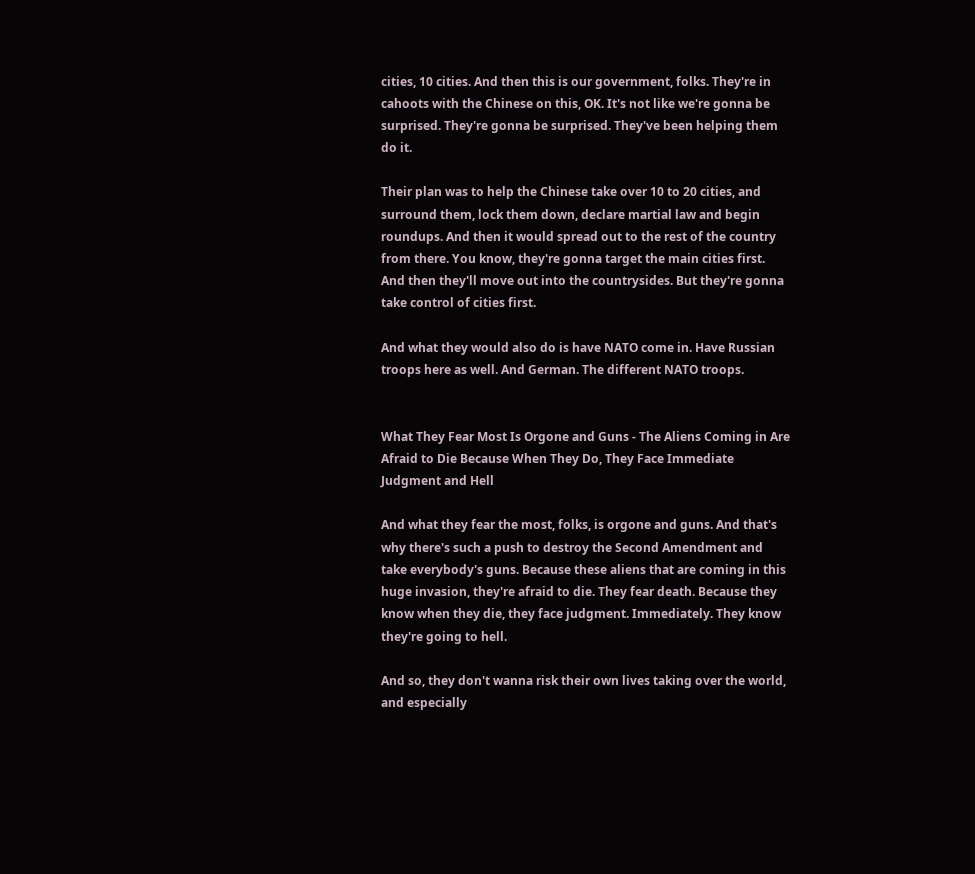cities, 10 cities. And then this is our government, folks. They're in cahoots with the Chinese on this, OK. It's not like we're gonna be surprised. They're gonna be surprised. They've been helping them do it.

Their plan was to help the Chinese take over 10 to 20 cities, and surround them, lock them down, declare martial law and begin roundups. And then it would spread out to the rest of the country from there. You know, they're gonna target the main cities first. And then they'll move out into the countrysides. But they're gonna take control of cities first.

And what they would also do is have NATO come in. Have Russian troops here as well. And German. The different NATO troops.


What They Fear Most Is Orgone and Guns - The Aliens Coming in Are Afraid to Die Because When They Do, They Face Immediate Judgment and Hell

And what they fear the most, folks, is orgone and guns. And that's why there's such a push to destroy the Second Amendment and take everybody's guns. Because these aliens that are coming in this huge invasion, they're afraid to die. They fear death. Because they know when they die, they face judgment. Immediately. They know they're going to hell.

And so, they don't wanna risk their own lives taking over the world, and especially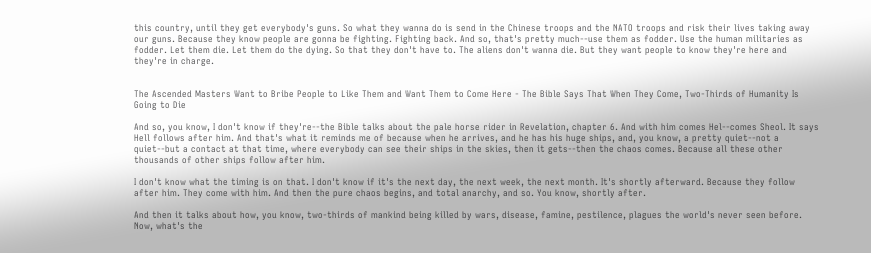this country, until they get everybody's guns. So what they wanna do is send in the Chinese troops and the NATO troops and risk their lives taking away our guns. Because they know people are gonna be fighting. Fighting back. And so, that's pretty much--use them as fodder. Use the human militaries as fodder. Let them die. Let them do the dying. So that they don't have to. The aliens don't wanna die. But they want people to know they're here and they're in charge.


The Ascended Masters Want to Bribe People to Like Them and Want Them to Come Here - The Bible Says That When They Come, Two-Thirds of Humanity Is Going to Die

And so, you know, I don't know if they're--the Bible talks about the pale horse rider in Revelation, chapter 6. And with him comes Hel--comes Sheol. It says Hell follows after him. And that's what it reminds me of because when he arrives, and he has his huge ships, and, you know, a pretty quiet--not a quiet--but a contact at that time, where everybody can see their ships in the skies, then it gets--then the chaos comes. Because all these other thousands of other ships follow after him.

I don't know what the timing is on that. I don't know if it's the next day, the next week, the next month. It's shortly afterward. Because they follow after him. They come with him. And then the pure chaos begins, and total anarchy, and so. You know, shortly after.

And then it talks about how, you know, two-thirds of mankind being killed by wars, disease, famine, pestilence, plagues the world's never seen before. Now, what's the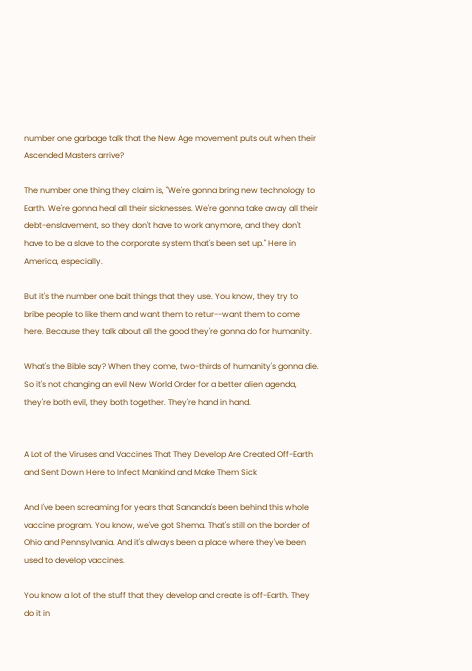number one garbage talk that the New Age movement puts out when their Ascended Masters arrive?

The number one thing they claim is, "We're gonna bring new technology to Earth. We're gonna heal all their sicknesses. We're gonna take away all their debt-enslavement, so they don't have to work anymore, and they don't have to be a slave to the corporate system that's been set up." Here in America, especially.

But it's the number one bait things that they use. You know, they try to bribe people to like them and want them to retur--want them to come here. Because they talk about all the good they're gonna do for humanity.

What's the Bible say? When they come, two-thirds of humanity's gonna die. So it's not changing an evil New World Order for a better alien agenda, they're both evil, they both together. They're hand in hand.


A Lot of the Viruses and Vaccines That They Develop Are Created Off-Earth and Sent Down Here to Infect Mankind and Make Them Sick

And I've been screaming for years that Sananda's been behind this whole vaccine program. You know, we've got Shema. That's still on the border of Ohio and Pennsylvania. And it's always been a place where they've been used to develop vaccines.

You know a lot of the stuff that they develop and create is off-Earth. They do it in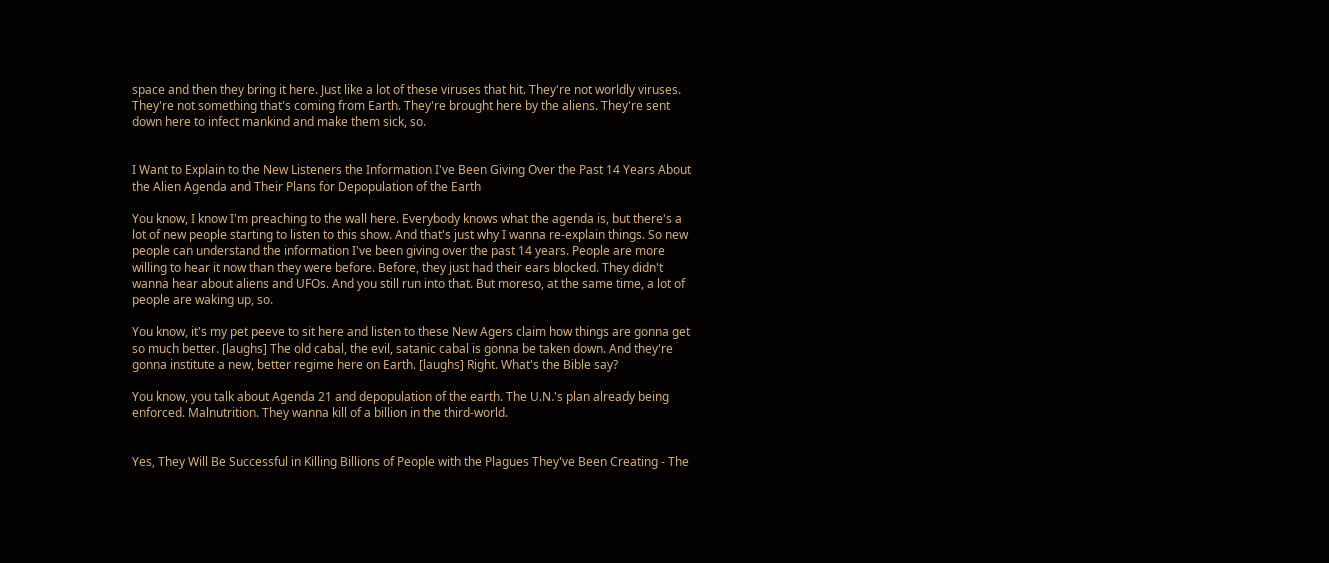space and then they bring it here. Just like a lot of these viruses that hit. They're not worldly viruses. They're not something that's coming from Earth. They're brought here by the aliens. They're sent down here to infect mankind and make them sick, so.


I Want to Explain to the New Listeners the Information I've Been Giving Over the Past 14 Years About the Alien Agenda and Their Plans for Depopulation of the Earth

You know, I know I'm preaching to the wall here. Everybody knows what the agenda is, but there's a lot of new people starting to listen to this show. And that's just why I wanna re-explain things. So new people can understand the information I've been giving over the past 14 years. People are more willing to hear it now than they were before. Before, they just had their ears blocked. They didn't wanna hear about aliens and UFOs. And you still run into that. But moreso, at the same time, a lot of people are waking up, so.

You know, it's my pet peeve to sit here and listen to these New Agers claim how things are gonna get so much better. [laughs] The old cabal, the evil, satanic cabal is gonna be taken down. And they're gonna institute a new, better regime here on Earth. [laughs] Right. What's the Bible say?

You know, you talk about Agenda 21 and depopulation of the earth. The U.N.'s plan already being enforced. Malnutrition. They wanna kill of a billion in the third-world.


Yes, They Will Be Successful in Killing Billions of People with the Plagues They've Been Creating - The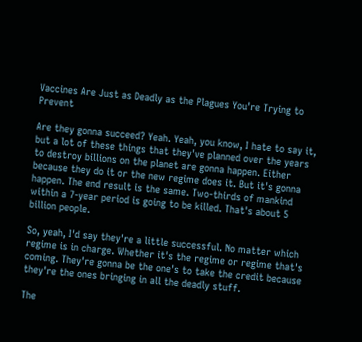Vaccines Are Just as Deadly as the Plagues You're Trying to Prevent

Are they gonna succeed? Yeah. Yeah, you know, I hate to say it, but a lot of these things that they've planned over the years to destroy billions on the planet are gonna happen. Either because they do it or the new regime does it. But it's gonna happen. The end result is the same. Two-thirds of mankind within a 7-year period is going to be killed. That's about 5 billion people.

So, yeah, I'd say they're a little successful. No matter which regime is in charge. Whether it's the regime or regime that's coming. They're gonna be the one's to take the credit because they're the ones bringing in all the deadly stuff.

The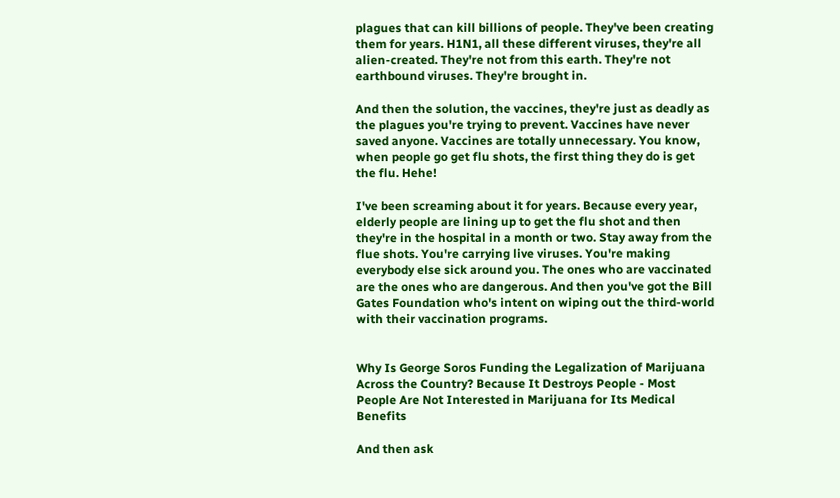plagues that can kill billions of people. They've been creating them for years. H1N1, all these different viruses, they're all alien-created. They're not from this earth. They're not earthbound viruses. They're brought in.

And then the solution, the vaccines, they're just as deadly as the plagues you're trying to prevent. Vaccines have never saved anyone. Vaccines are totally unnecessary. You know, when people go get flu shots, the first thing they do is get the flu. Hehe!

I've been screaming about it for years. Because every year, elderly people are lining up to get the flu shot and then they're in the hospital in a month or two. Stay away from the flue shots. You're carrying live viruses. You're making everybody else sick around you. The ones who are vaccinated are the ones who are dangerous. And then you've got the Bill Gates Foundation who's intent on wiping out the third-world with their vaccination programs.


Why Is George Soros Funding the Legalization of Marijuana Across the Country? Because It Destroys People - Most People Are Not Interested in Marijuana for Its Medical Benefits

And then ask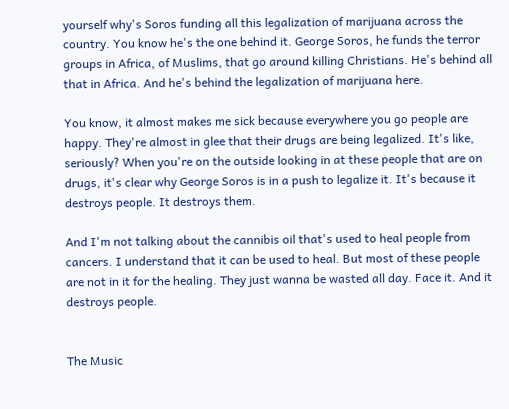yourself why's Soros funding all this legalization of marijuana across the country. You know he's the one behind it. George Soros, he funds the terror groups in Africa, of Muslims, that go around killing Christians. He's behind all that in Africa. And he's behind the legalization of marijuana here.

You know, it almost makes me sick because everywhere you go people are happy. They're almost in glee that their drugs are being legalized. It's like, seriously? When you're on the outside looking in at these people that are on drugs, it's clear why George Soros is in a push to legalize it. It's because it destroys people. It destroys them.

And I'm not talking about the cannibis oil that's used to heal people from cancers. I understand that it can be used to heal. But most of these people are not in it for the healing. They just wanna be wasted all day. Face it. And it destroys people.


The Music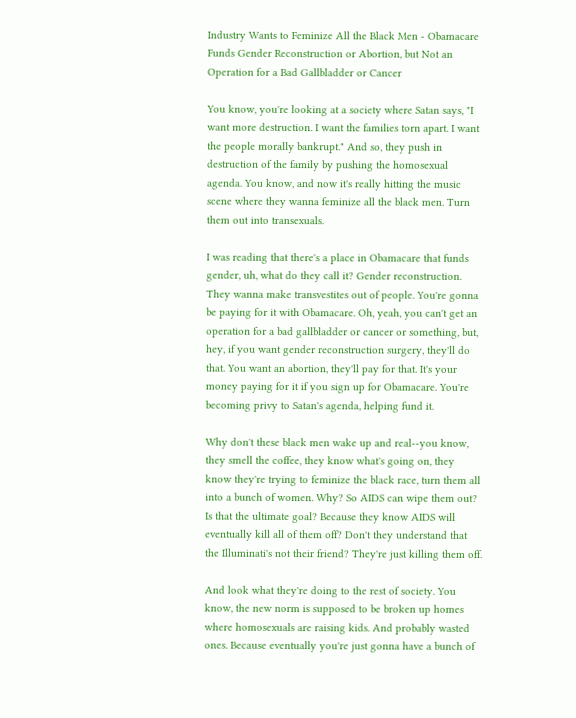Industry Wants to Feminize All the Black Men - Obamacare Funds Gender Reconstruction or Abortion, but Not an Operation for a Bad Gallbladder or Cancer

You know, you're looking at a society where Satan says, "I want more destruction. I want the families torn apart. I want the people morally bankrupt." And so, they push in destruction of the family by pushing the homosexual agenda. You know, and now it's really hitting the music scene where they wanna feminize all the black men. Turn them out into transexuals.

I was reading that there's a place in Obamacare that funds gender, uh, what do they call it? Gender reconstruction. They wanna make transvestites out of people. You're gonna be paying for it with Obamacare. Oh, yeah, you can't get an operation for a bad gallbladder or cancer or something, but, hey, if you want gender reconstruction surgery, they'll do that. You want an abortion, they'll pay for that. It's your money paying for it if you sign up for Obamacare. You're becoming privy to Satan's agenda, helping fund it.

Why don't these black men wake up and real--you know, they smell the coffee, they know what's going on, they know they're trying to feminize the black race, turn them all into a bunch of women. Why? So AIDS can wipe them out? Is that the ultimate goal? Because they know AIDS will eventually kill all of them off? Don't they understand that the Illuminati's not their friend? They're just killing them off.

And look what they're doing to the rest of society. You know, the new norm is supposed to be broken up homes where homosexuals are raising kids. And probably wasted ones. Because eventually you're just gonna have a bunch of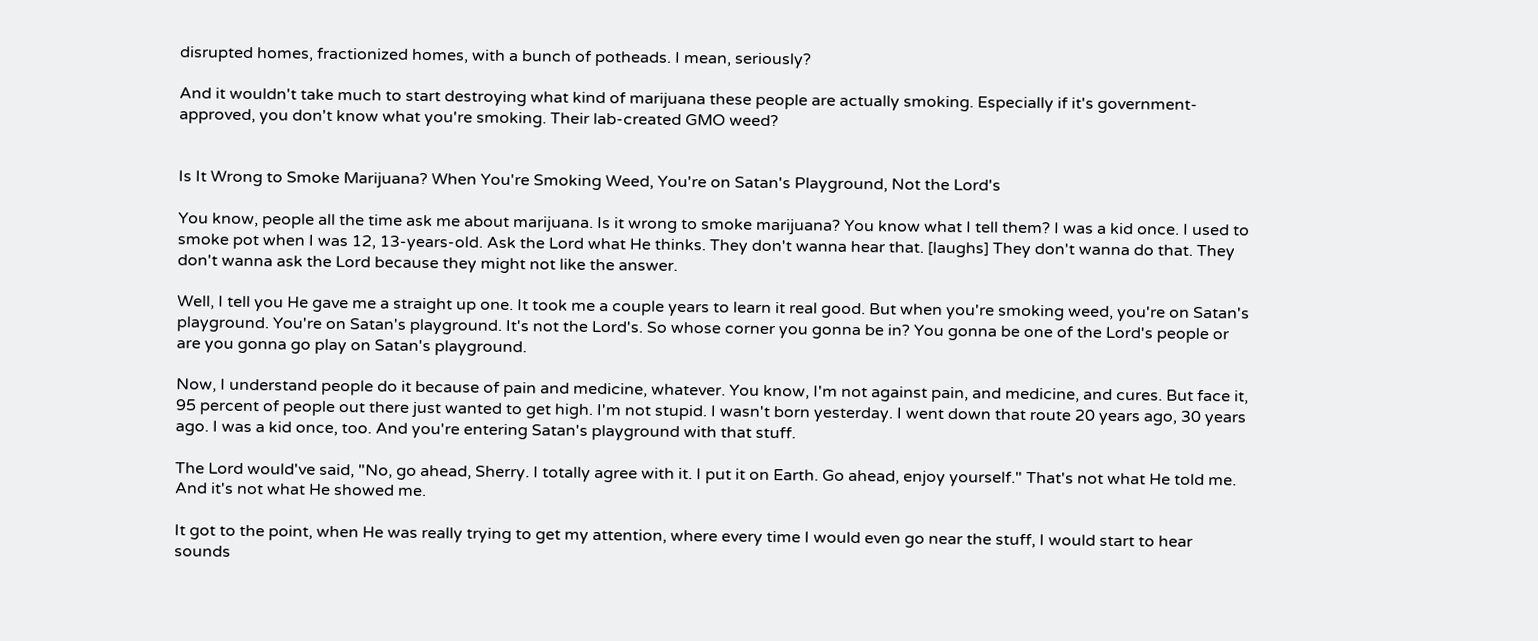disrupted homes, fractionized homes, with a bunch of potheads. I mean, seriously?

And it wouldn't take much to start destroying what kind of marijuana these people are actually smoking. Especially if it's government-approved, you don't know what you're smoking. Their lab-created GMO weed?


Is It Wrong to Smoke Marijuana? When You're Smoking Weed, You're on Satan's Playground, Not the Lord's

You know, people all the time ask me about marijuana. Is it wrong to smoke marijuana? You know what I tell them? I was a kid once. I used to smoke pot when I was 12, 13-years-old. Ask the Lord what He thinks. They don't wanna hear that. [laughs] They don't wanna do that. They don't wanna ask the Lord because they might not like the answer.

Well, I tell you He gave me a straight up one. It took me a couple years to learn it real good. But when you're smoking weed, you're on Satan's playground. You're on Satan's playground. It's not the Lord's. So whose corner you gonna be in? You gonna be one of the Lord's people or are you gonna go play on Satan's playground.

Now, I understand people do it because of pain and medicine, whatever. You know, I'm not against pain, and medicine, and cures. But face it, 95 percent of people out there just wanted to get high. I'm not stupid. I wasn't born yesterday. I went down that route 20 years ago, 30 years ago. I was a kid once, too. And you're entering Satan's playground with that stuff.

The Lord would've said, "No, go ahead, Sherry. I totally agree with it. I put it on Earth. Go ahead, enjoy yourself." That's not what He told me. And it's not what He showed me.

It got to the point, when He was really trying to get my attention, where every time I would even go near the stuff, I would start to hear sounds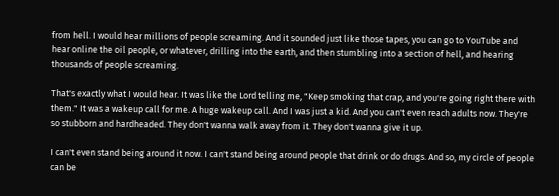from hell. I would hear millions of people screaming. And it sounded just like those tapes, you can go to YouTube and hear online the oil people, or whatever, drilling into the earth, and then stumbling into a section of hell, and hearing thousands of people screaming.

That's exactly what I would hear. It was like the Lord telling me, "Keep smoking that crap, and you're going right there with them." It was a wakeup call for me. A huge wakeup call. And I was just a kid. And you can't even reach adults now. They're so stubborn and hardheaded. They don't wanna walk away from it. They don't wanna give it up.

I can't even stand being around it now. I can't stand being around people that drink or do drugs. And so, my circle of people can be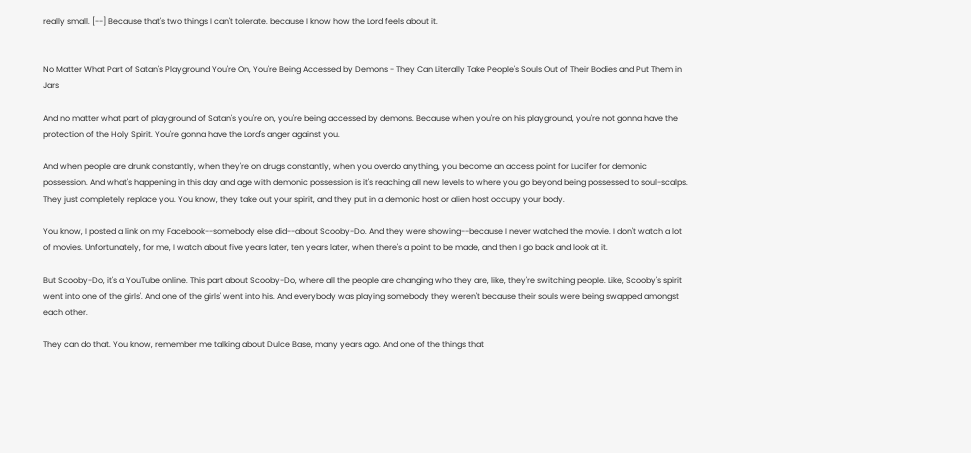really small. [--] Because that's two things I can't tolerate. because I know how the Lord feels about it.


No Matter What Part of Satan's Playground You're On, You're Being Accessed by Demons - They Can Literally Take People's Souls Out of Their Bodies and Put Them in Jars

And no matter what part of playground of Satan's you're on, you're being accessed by demons. Because when you're on his playground, you're not gonna have the protection of the Holy Spirit. You're gonna have the Lord's anger against you.

And when people are drunk constantly, when they're on drugs constantly, when you overdo anything, you become an access point for Lucifer for demonic possession. And what's happening in this day and age with demonic possession is it's reaching all new levels to where you go beyond being possessed to soul-scalps. They just completely replace you. You know, they take out your spirit, and they put in a demonic host or alien host occupy your body.

You know, I posted a link on my Facebook--somebody else did--about Scooby-Do. And they were showing--because I never watched the movie. I don't watch a lot of movies. Unfortunately, for me, I watch about five years later, ten years later, when there's a point to be made, and then I go back and look at it.

But Scooby-Do, it's a YouTube online. This part about Scooby-Do, where all the people are changing who they are, like, they're switching people. Like, Scooby's spirit went into one of the girls'. And one of the girls' went into his. And everybody was playing somebody they weren't because their souls were being swapped amongst each other.

They can do that. You know, remember me talking about Dulce Base, many years ago. And one of the things that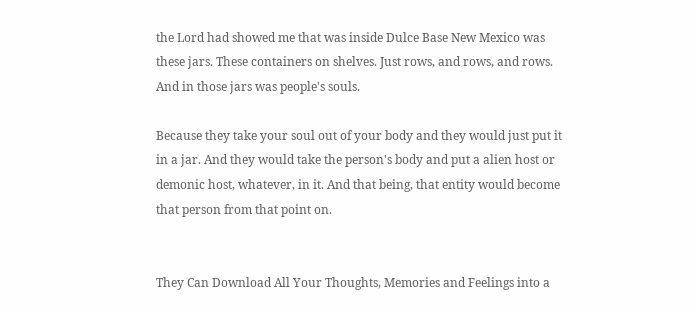the Lord had showed me that was inside Dulce Base New Mexico was these jars. These containers on shelves. Just rows, and rows, and rows. And in those jars was people's souls.

Because they take your soul out of your body and they would just put it in a jar. And they would take the person's body and put a alien host or demonic host, whatever, in it. And that being, that entity would become that person from that point on.


They Can Download All Your Thoughts, Memories and Feelings into a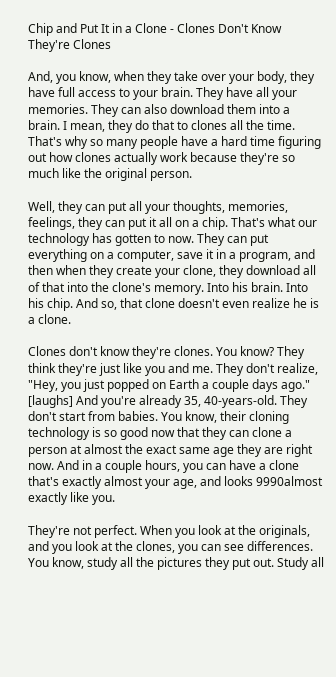Chip and Put It in a Clone - Clones Don't Know They're Clones

And, you know, when they take over your body, they have full access to your brain. They have all your memories. They can also download them into a brain. I mean, they do that to clones all the time. That's why so many people have a hard time figuring out how clones actually work because they're so much like the original person.

Well, they can put all your thoughts, memories, feelings, they can put it all on a chip. That's what our technology has gotten to now. They can put everything on a computer, save it in a program, and then when they create your clone, they download all of that into the clone's memory. Into his brain. Into his chip. And so, that clone doesn't even realize he is a clone.

Clones don't know they're clones. You know? They think they're just like you and me. They don't realize, "Hey, you just popped on Earth a couple days ago." [laughs] And you're already 35, 40-years-old. They don't start from babies. You know, their cloning technology is so good now that they can clone a person at almost the exact same age they are right now. And in a couple hours, you can have a clone that's exactly almost your age, and looks 9990almost exactly like you.

They're not perfect. When you look at the originals, and you look at the clones, you can see differences. You know, study all the pictures they put out. Study all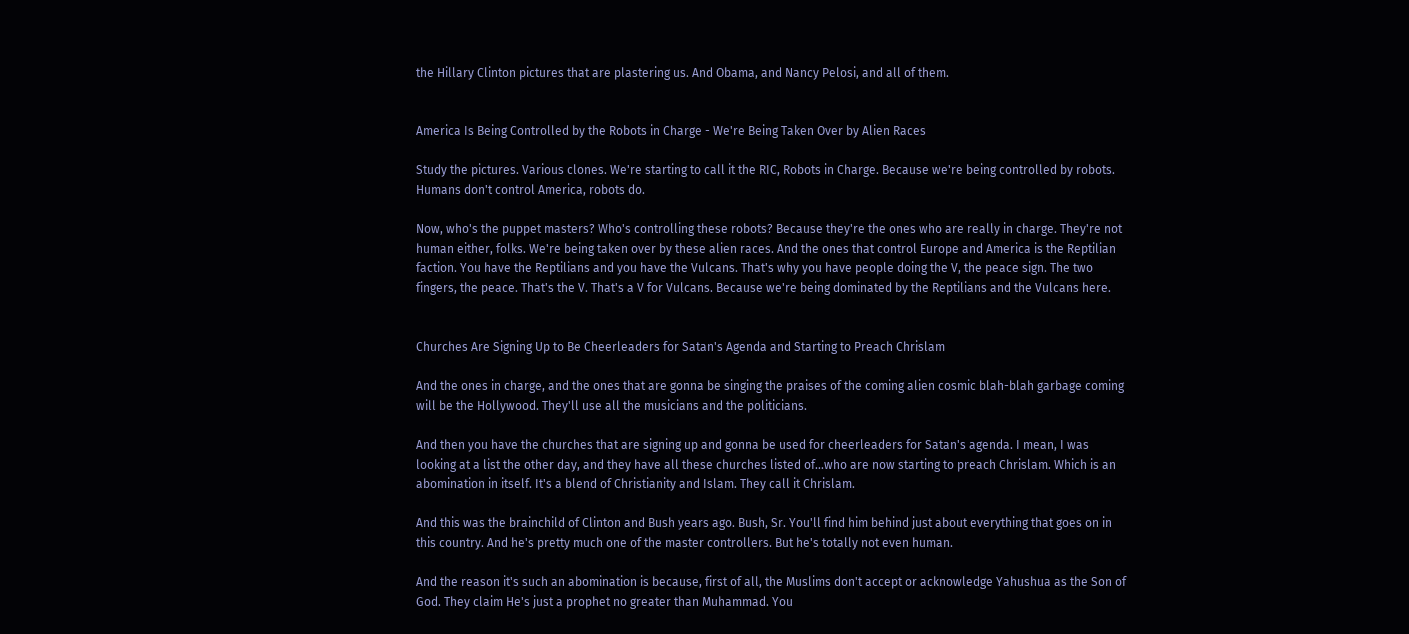the Hillary Clinton pictures that are plastering us. And Obama, and Nancy Pelosi, and all of them.


America Is Being Controlled by the Robots in Charge - We're Being Taken Over by Alien Races

Study the pictures. Various clones. We're starting to call it the RIC, Robots in Charge. Because we're being controlled by robots. Humans don't control America, robots do.

Now, who's the puppet masters? Who's controlling these robots? Because they're the ones who are really in charge. They're not human either, folks. We're being taken over by these alien races. And the ones that control Europe and America is the Reptilian faction. You have the Reptilians and you have the Vulcans. That's why you have people doing the V, the peace sign. The two fingers, the peace. That's the V. That's a V for Vulcans. Because we're being dominated by the Reptilians and the Vulcans here.


Churches Are Signing Up to Be Cheerleaders for Satan's Agenda and Starting to Preach Chrislam

And the ones in charge, and the ones that are gonna be singing the praises of the coming alien cosmic blah-blah garbage coming will be the Hollywood. They'll use all the musicians and the politicians.

And then you have the churches that are signing up and gonna be used for cheerleaders for Satan's agenda. I mean, I was looking at a list the other day, and they have all these churches listed of...who are now starting to preach Chrislam. Which is an abomination in itself. It's a blend of Christianity and Islam. They call it Chrislam.

And this was the brainchild of Clinton and Bush years ago. Bush, Sr. You'll find him behind just about everything that goes on in this country. And he's pretty much one of the master controllers. But he's totally not even human.

And the reason it's such an abomination is because, first of all, the Muslims don't accept or acknowledge Yahushua as the Son of God. They claim He's just a prophet no greater than Muhammad. You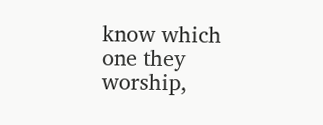know which one they worship,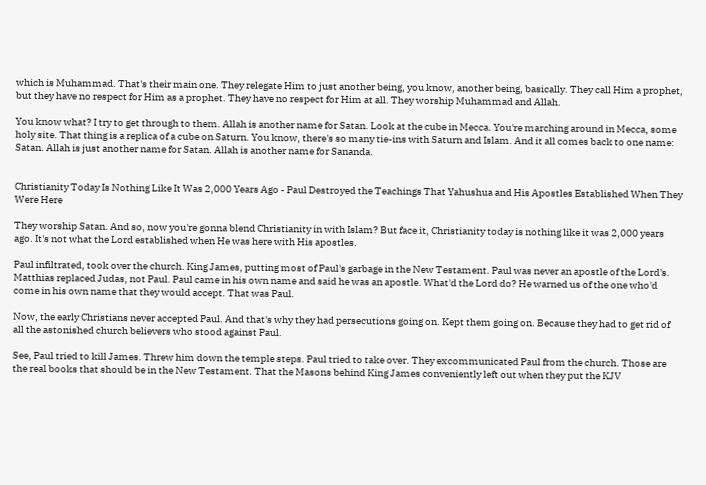which is Muhammad. That's their main one. They relegate Him to just another being, you know, another being, basically. They call Him a prophet, but they have no respect for Him as a prophet. They have no respect for Him at all. They worship Muhammad and Allah.

You know what? I try to get through to them. Allah is another name for Satan. Look at the cube in Mecca. You're marching around in Mecca, some holy site. That thing is a replica of a cube on Saturn. You know, there's so many tie-ins with Saturn and Islam. And it all comes back to one name: Satan. Allah is just another name for Satan. Allah is another name for Sananda.


Christianity Today Is Nothing Like It Was 2,000 Years Ago - Paul Destroyed the Teachings That Yahushua and His Apostles Established When They Were Here

They worship Satan. And so, now you're gonna blend Christianity in with Islam? But face it, Christianity today is nothing like it was 2,000 years ago. It's not what the Lord established when He was here with His apostles.

Paul infiltrated, took over the church. King James, putting most of Paul's garbage in the New Testament. Paul was never an apostle of the Lord's. Matthias replaced Judas, not Paul. Paul came in his own name and said he was an apostle. What'd the Lord do? He warned us of the one who'd come in his own name that they would accept. That was Paul.

Now, the early Christians never accepted Paul. And that's why they had persecutions going on. Kept them going on. Because they had to get rid of all the astonished church believers who stood against Paul.

See, Paul tried to kill James. Threw him down the temple steps. Paul tried to take over. They excommunicated Paul from the church. Those are the real books that should be in the New Testament. That the Masons behind King James conveniently left out when they put the KJV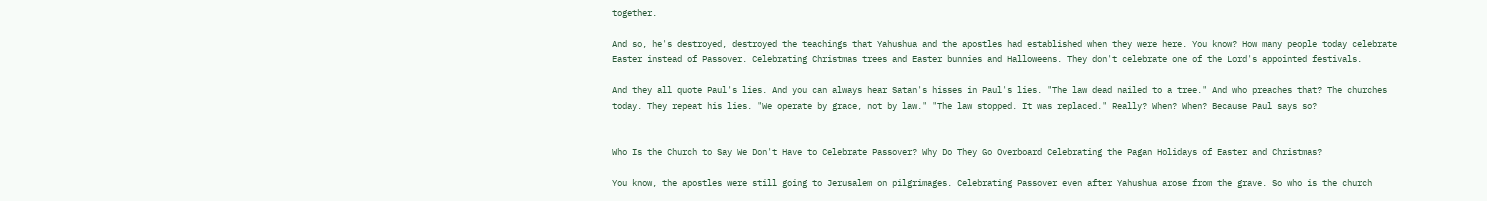together.

And so, he's destroyed, destroyed the teachings that Yahushua and the apostles had established when they were here. You know? How many people today celebrate Easter instead of Passover. Celebrating Christmas trees and Easter bunnies and Halloweens. They don't celebrate one of the Lord's appointed festivals.

And they all quote Paul's lies. And you can always hear Satan's hisses in Paul's lies. "The law dead nailed to a tree." And who preaches that? The churches today. They repeat his lies. "We operate by grace, not by law." "The law stopped. It was replaced." Really? When? When? Because Paul says so?


Who Is the Church to Say We Don't Have to Celebrate Passover? Why Do They Go Overboard Celebrating the Pagan Holidays of Easter and Christmas?

You know, the apostles were still going to Jerusalem on pilgrimages. Celebrating Passover even after Yahushua arose from the grave. So who is the church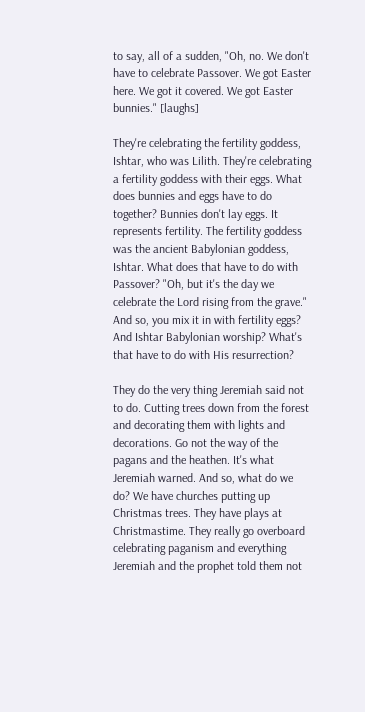to say, all of a sudden, "Oh, no. We don't have to celebrate Passover. We got Easter here. We got it covered. We got Easter bunnies." [laughs]

They're celebrating the fertility goddess, Ishtar, who was Lilith. They're celebrating a fertility goddess with their eggs. What does bunnies and eggs have to do together? Bunnies don't lay eggs. It represents fertility. The fertility goddess was the ancient Babylonian goddess, Ishtar. What does that have to do with Passover? "Oh, but it's the day we celebrate the Lord rising from the grave." And so, you mix it in with fertility eggs? And Ishtar Babylonian worship? What's that have to do with His resurrection?

They do the very thing Jeremiah said not to do. Cutting trees down from the forest and decorating them with lights and decorations. Go not the way of the pagans and the heathen. It's what Jeremiah warned. And so, what do we do? We have churches putting up Christmas trees. They have plays at Christmastime. They really go overboard celebrating paganism and everything Jeremiah and the prophet told them not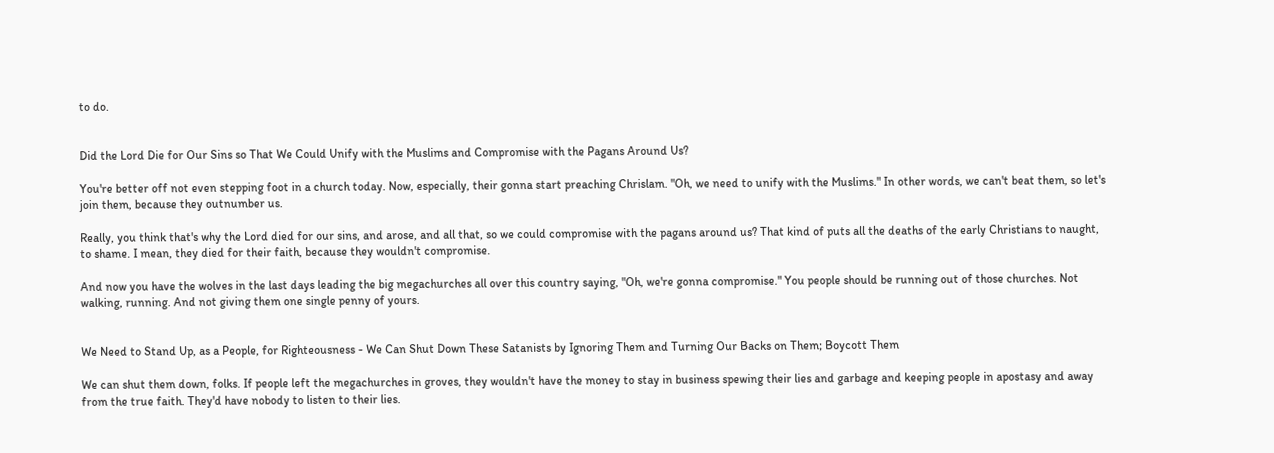to do.


Did the Lord Die for Our Sins so That We Could Unify with the Muslims and Compromise with the Pagans Around Us?

You're better off not even stepping foot in a church today. Now, especially, their gonna start preaching Chrislam. "Oh, we need to unify with the Muslims." In other words, we can't beat them, so let's join them, because they outnumber us.

Really, you think that's why the Lord died for our sins, and arose, and all that, so we could compromise with the pagans around us? That kind of puts all the deaths of the early Christians to naught, to shame. I mean, they died for their faith, because they wouldn't compromise.

And now you have the wolves in the last days leading the big megachurches all over this country saying, "Oh, we're gonna compromise." You people should be running out of those churches. Not walking, running. And not giving them one single penny of yours.


We Need to Stand Up, as a People, for Righteousness - We Can Shut Down These Satanists by Ignoring Them and Turning Our Backs on Them; Boycott Them

We can shut them down, folks. If people left the megachurches in groves, they wouldn't have the money to stay in business spewing their lies and garbage and keeping people in apostasy and away from the true faith. They'd have nobody to listen to their lies.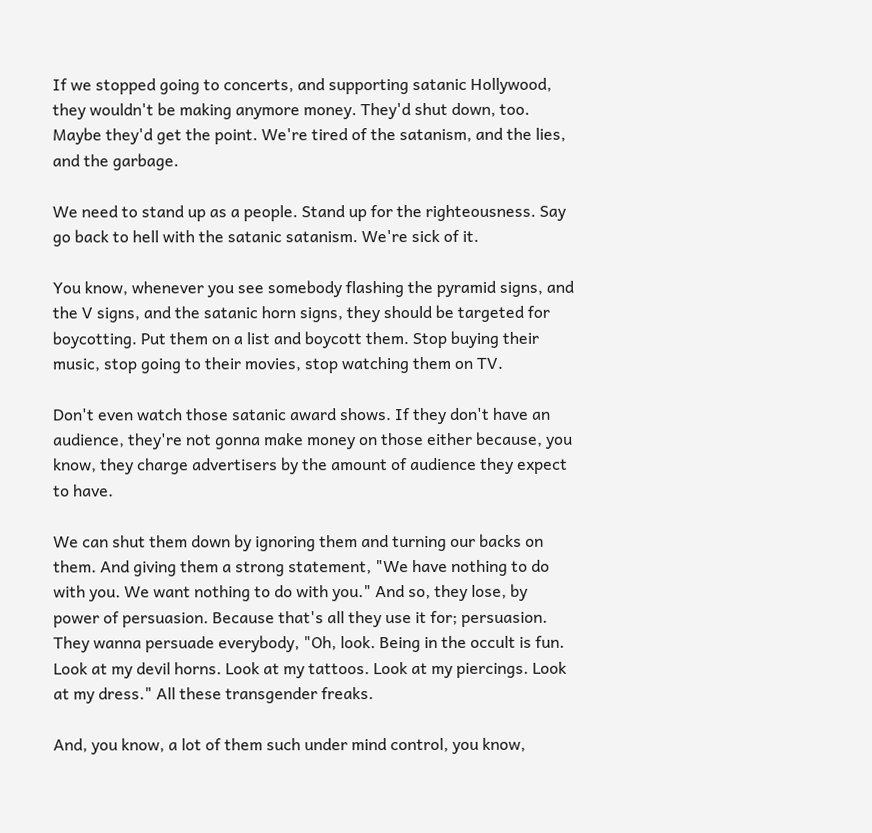If we stopped going to concerts, and supporting satanic Hollywood, they wouldn't be making anymore money. They'd shut down, too. Maybe they'd get the point. We're tired of the satanism, and the lies, and the garbage.

We need to stand up as a people. Stand up for the righteousness. Say go back to hell with the satanic satanism. We're sick of it.

You know, whenever you see somebody flashing the pyramid signs, and the V signs, and the satanic horn signs, they should be targeted for boycotting. Put them on a list and boycott them. Stop buying their music, stop going to their movies, stop watching them on TV.

Don't even watch those satanic award shows. If they don't have an audience, they're not gonna make money on those either because, you know, they charge advertisers by the amount of audience they expect to have.

We can shut them down by ignoring them and turning our backs on them. And giving them a strong statement, "We have nothing to do with you. We want nothing to do with you." And so, they lose, by power of persuasion. Because that's all they use it for; persuasion. They wanna persuade everybody, "Oh, look. Being in the occult is fun. Look at my devil horns. Look at my tattoos. Look at my piercings. Look at my dress." All these transgender freaks.

And, you know, a lot of them such under mind control, you know,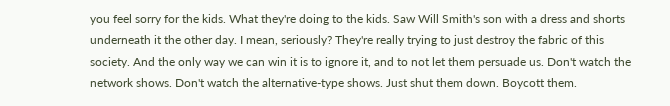you feel sorry for the kids. What they're doing to the kids. Saw Will Smith's son with a dress and shorts underneath it the other day. I mean, seriously? They're really trying to just destroy the fabric of this society. And the only way we can win it is to ignore it, and to not let them persuade us. Don't watch the network shows. Don't watch the alternative-type shows. Just shut them down. Boycott them.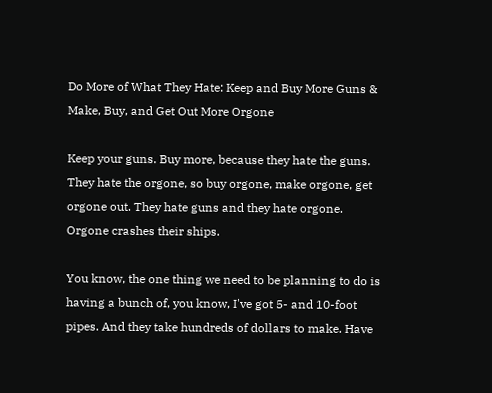Do More of What They Hate: Keep and Buy More Guns & Make, Buy, and Get Out More Orgone

Keep your guns. Buy more, because they hate the guns. They hate the orgone, so buy orgone, make orgone, get orgone out. They hate guns and they hate orgone. Orgone crashes their ships.

You know, the one thing we need to be planning to do is having a bunch of, you know, I've got 5- and 10-foot pipes. And they take hundreds of dollars to make. Have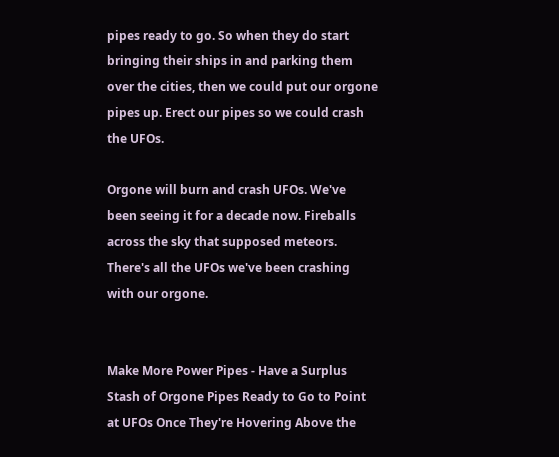pipes ready to go. So when they do start bringing their ships in and parking them over the cities, then we could put our orgone pipes up. Erect our pipes so we could crash the UFOs.

Orgone will burn and crash UFOs. We've been seeing it for a decade now. Fireballs across the sky that supposed meteors. There's all the UFOs we've been crashing with our orgone.


Make More Power Pipes - Have a Surplus Stash of Orgone Pipes Ready to Go to Point at UFOs Once They're Hovering Above the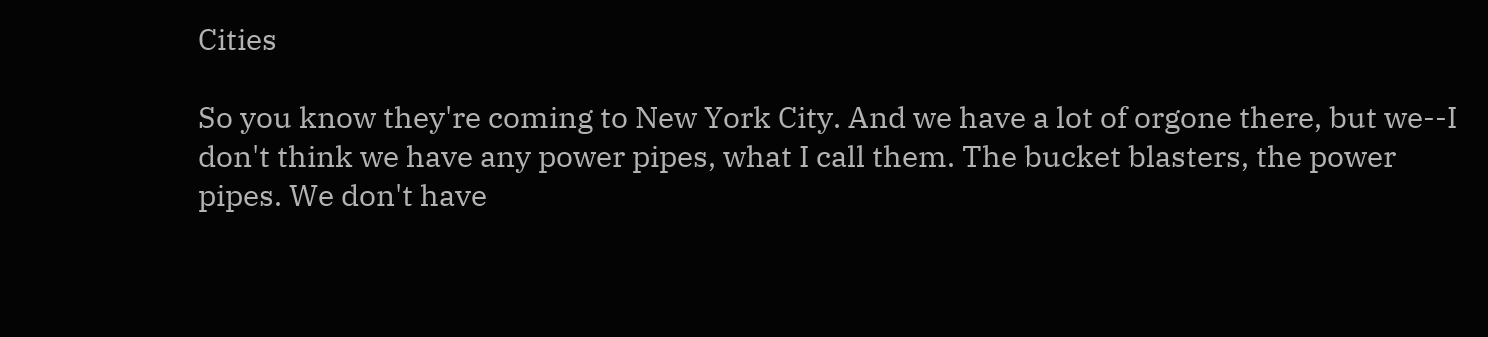Cities

So you know they're coming to New York City. And we have a lot of orgone there, but we--I don't think we have any power pipes, what I call them. The bucket blasters, the power pipes. We don't have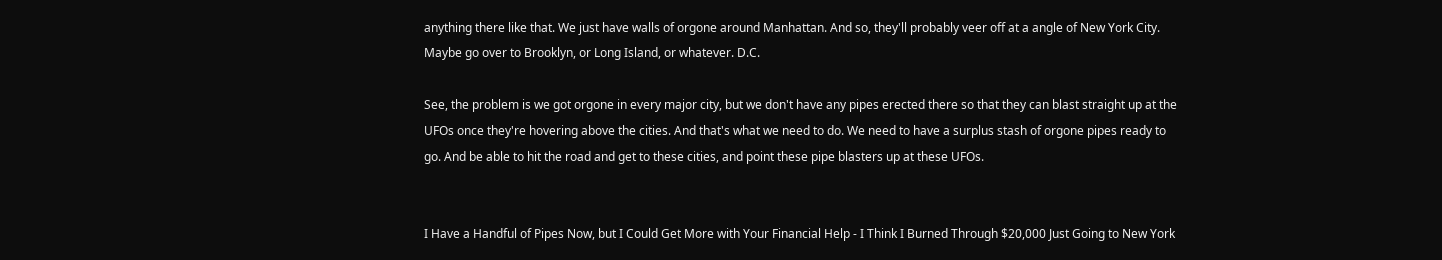anything there like that. We just have walls of orgone around Manhattan. And so, they'll probably veer off at a angle of New York City. Maybe go over to Brooklyn, or Long Island, or whatever. D.C.

See, the problem is we got orgone in every major city, but we don't have any pipes erected there so that they can blast straight up at the UFOs once they're hovering above the cities. And that's what we need to do. We need to have a surplus stash of orgone pipes ready to go. And be able to hit the road and get to these cities, and point these pipe blasters up at these UFOs.


I Have a Handful of Pipes Now, but I Could Get More with Your Financial Help - I Think I Burned Through $20,000 Just Going to New York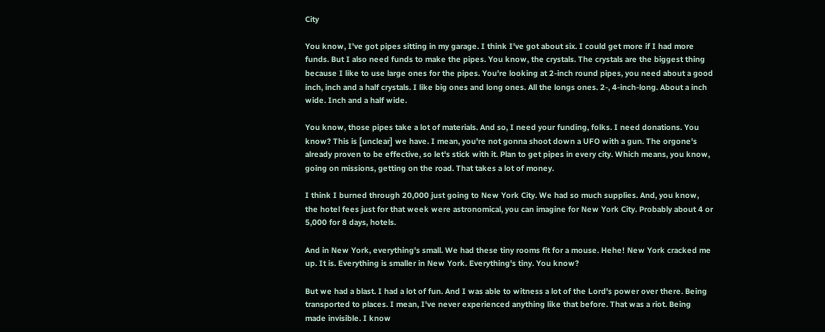City

You know, I've got pipes sitting in my garage. I think I've got about six. I could get more if I had more funds. But I also need funds to make the pipes. You know, the crystals. The crystals are the biggest thing because I like to use large ones for the pipes. You're looking at 2-inch round pipes, you need about a good inch, inch and a half crystals. I like big ones and long ones. All the longs ones. 2-, 4-inch-long. About a inch wide. Inch and a half wide.

You know, those pipes take a lot of materials. And so, I need your funding, folks. I need donations. You know? This is [unclear] we have. I mean, you're not gonna shoot down a UFO with a gun. The orgone's already proven to be effective, so let's stick with it. Plan to get pipes in every city. Which means, you know, going on missions, getting on the road. That takes a lot of money.

I think I burned through 20,000 just going to New York City. We had so much supplies. And, you know, the hotel fees just for that week were astronomical, you can imagine for New York City. Probably about 4 or 5,000 for 8 days, hotels.

And in New York, everything's small. We had these tiny rooms fit for a mouse. Hehe! New York cracked me up. It is. Everything is smaller in New York. Everything's tiny. You know?

But we had a blast. I had a lot of fun. And I was able to witness a lot of the Lord's power over there. Being transported to places. I mean, I've never experienced anything like that before. That was a riot. Being made invisible. I know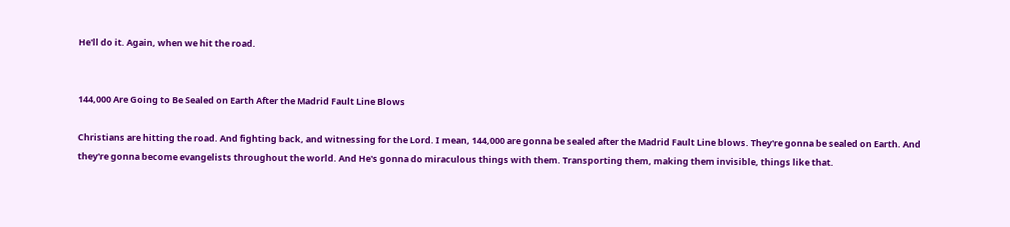He'll do it. Again, when we hit the road.


144,000 Are Going to Be Sealed on Earth After the Madrid Fault Line Blows

Christians are hitting the road. And fighting back, and witnessing for the Lord. I mean, 144,000 are gonna be sealed after the Madrid Fault Line blows. They're gonna be sealed on Earth. And they're gonna become evangelists throughout the world. And He's gonna do miraculous things with them. Transporting them, making them invisible, things like that.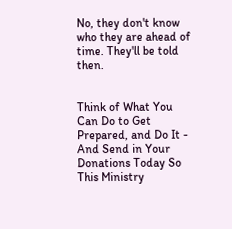No, they don't know who they are ahead of time. They'll be told then.


Think of What You Can Do to Get Prepared, and Do It - And Send in Your Donations Today So This Ministry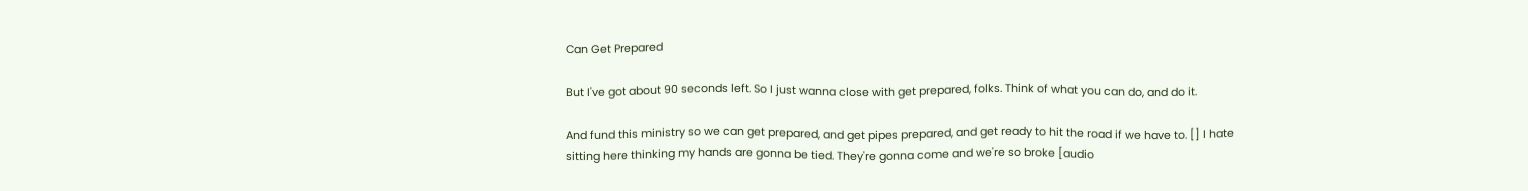Can Get Prepared

But I've got about 90 seconds left. So I just wanna close with get prepared, folks. Think of what you can do, and do it.

And fund this ministry so we can get prepared, and get pipes prepared, and get ready to hit the road if we have to. [] I hate sitting here thinking my hands are gonna be tied. They're gonna come and we're so broke [audio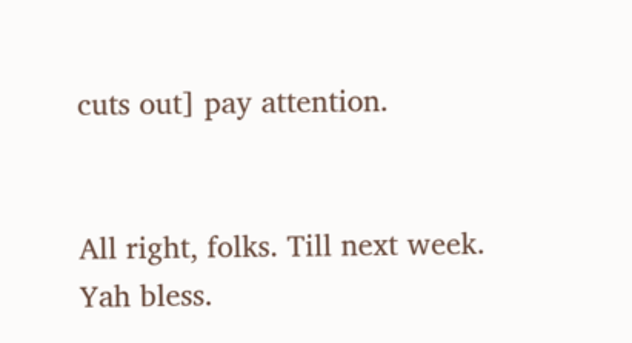cuts out] pay attention.


All right, folks. Till next week. Yah bless.